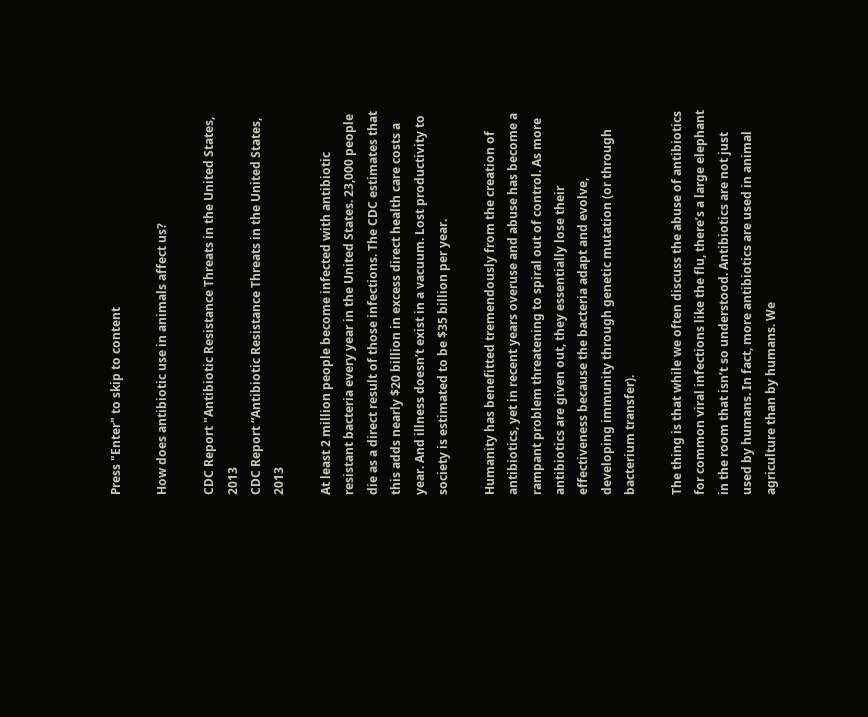Press "Enter" to skip to content

How does antibiotic use in animals affect us?

CDC Report "Antibiotic Resistance Threats in the United States, 2013
CDC Report “Antibiotic Resistance Threats in the United States, 2013

At least 2 million people become infected with antibiotic resistant bacteria every year in the United States. 23,000 people die as a direct result of those infections. The CDC estimates that this adds nearly $20 billion in excess direct health care costs a year. And illness doesn’t exist in a vacuum. Lost productivity to society is estimated to be $35 billion per year.

Humanity has benefitted tremendously from the creation of antibiotics, yet in recent years overuse and abuse has become a rampant problem threatening to spiral out of control. As more antibiotics are given out, they essentially lose their effectiveness because the bacteria adapt and evolve, developing immunity through genetic mutation (or through bacterium transfer).

The thing is that while we often discuss the abuse of antibiotics for common viral infections like the flu, there’s a large elephant in the room that isn’t so understood. Antibiotics are not just used by humans. In fact, more antibiotics are used in animal agriculture than by humans. We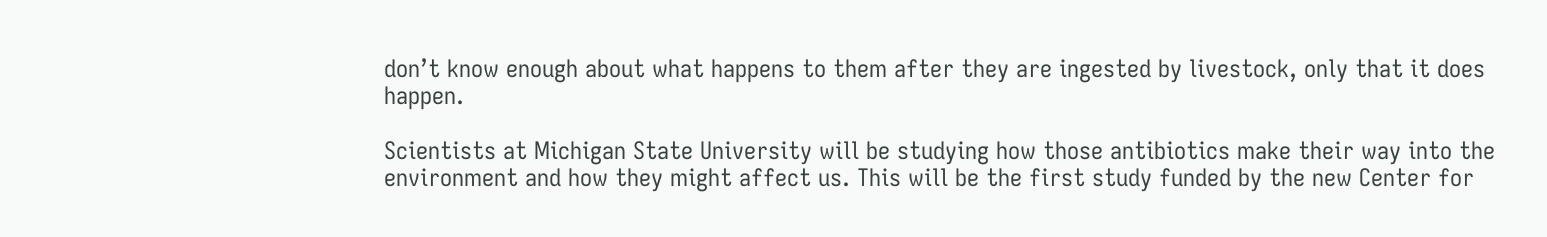don’t know enough about what happens to them after they are ingested by livestock, only that it does happen.

Scientists at Michigan State University will be studying how those antibiotics make their way into the environment and how they might affect us. This will be the first study funded by the new Center for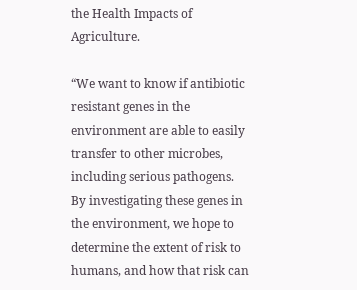the Health Impacts of Agriculture.

“We want to know if antibiotic resistant genes in the environment are able to easily transfer to other microbes, including serious pathogens. By investigating these genes in the environment, we hope to determine the extent of risk to humans, and how that risk can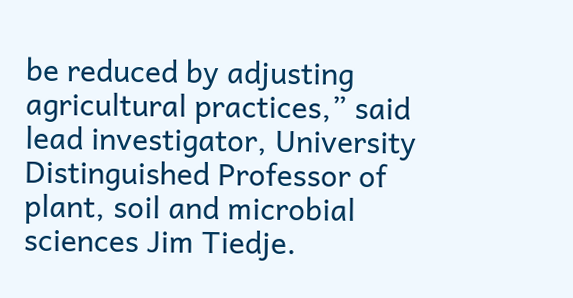be reduced by adjusting agricultural practices,” said lead investigator, University Distinguished Professor of plant, soil and microbial sciences Jim Tiedje.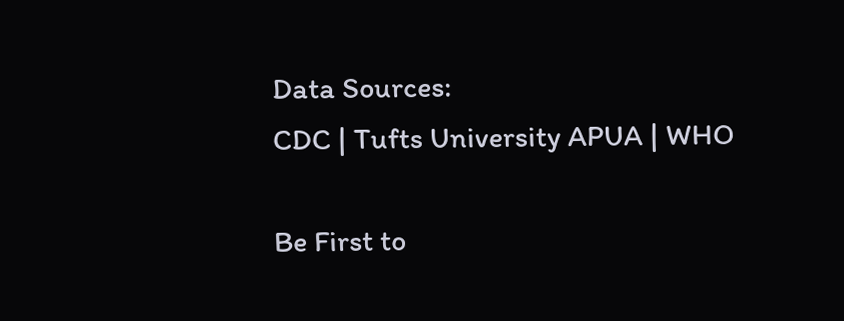Data Sources:
CDC | Tufts University APUA | WHO

Be First to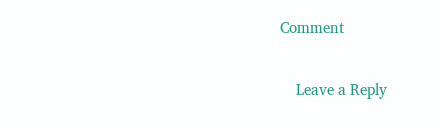Comment

    Leave a Reply